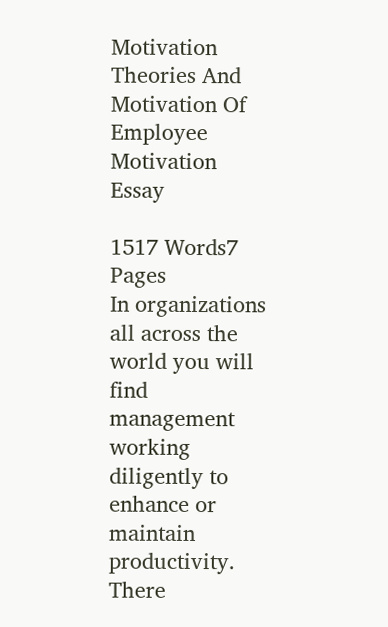Motivation Theories And Motivation Of Employee Motivation Essay

1517 Words7 Pages
In organizations all across the world you will find management working diligently to enhance or maintain productivity. There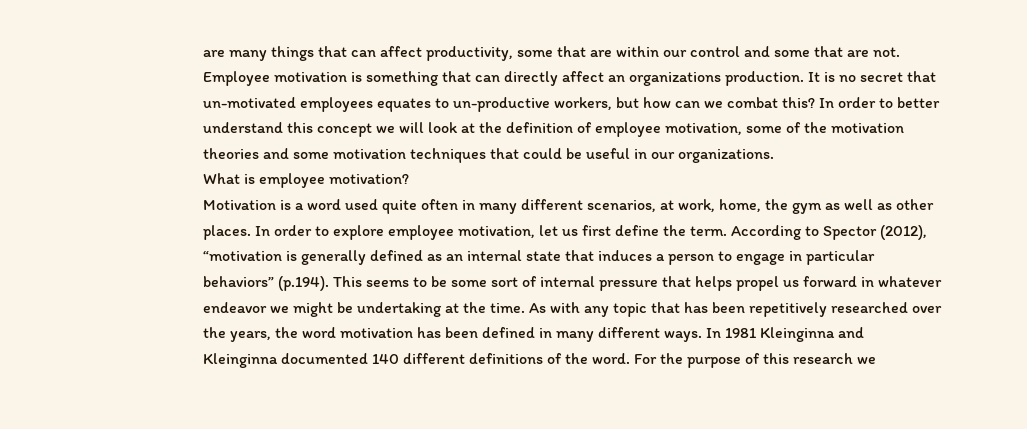are many things that can affect productivity, some that are within our control and some that are not. Employee motivation is something that can directly affect an organizations production. It is no secret that un-motivated employees equates to un-productive workers, but how can we combat this? In order to better understand this concept we will look at the definition of employee motivation, some of the motivation theories and some motivation techniques that could be useful in our organizations.
What is employee motivation?
Motivation is a word used quite often in many different scenarios, at work, home, the gym as well as other places. In order to explore employee motivation, let us first define the term. According to Spector (2012), “motivation is generally defined as an internal state that induces a person to engage in particular behaviors” (p.194). This seems to be some sort of internal pressure that helps propel us forward in whatever endeavor we might be undertaking at the time. As with any topic that has been repetitively researched over the years, the word motivation has been defined in many different ways. In 1981 Kleinginna and Kleinginna documented 140 different definitions of the word. For the purpose of this research we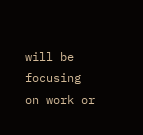will be focusing on work or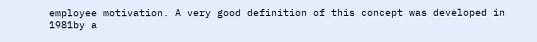employee motivation. A very good definition of this concept was developed in 1981by a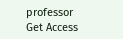professor
Get Access